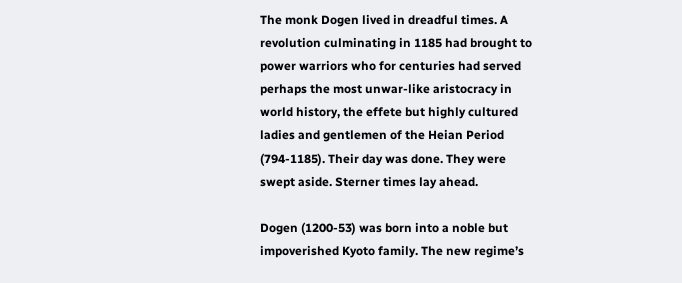The monk Dogen lived in dreadful times. A revolution culminating in 1185 had brought to power warriors who for centuries had served perhaps the most unwar-like aristocracy in world history, the effete but highly cultured ladies and gentlemen of the Heian Period (794-1185). Their day was done. They were swept aside. Sterner times lay ahead.

Dogen (1200-53) was born into a noble but impoverished Kyoto family. The new regime’s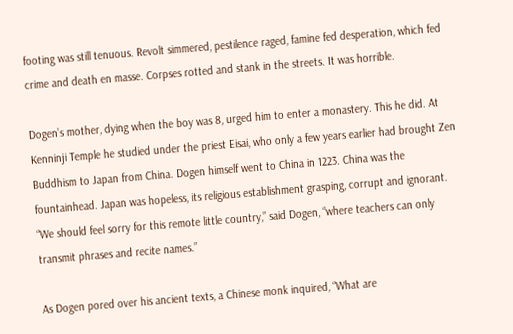footing was still tenuous. Revolt simmered, pestilence raged, famine fed desperation, which fed crime and death en masse. Corpses rotted and stank in the streets. It was horrible.

Dogen’s mother, dying when the boy was 8, urged him to enter a monastery. This he did. At Kenninji Temple he studied under the priest Eisai, who only a few years earlier had brought Zen Buddhism to Japan from China. Dogen himself went to China in 1223. China was the fountainhead. Japan was hopeless, its religious establishment grasping, corrupt and ignorant. “We should feel sorry for this remote little country,” said Dogen, “where teachers can only transmit phrases and recite names.”

As Dogen pored over his ancient texts, a Chinese monk inquired, “What are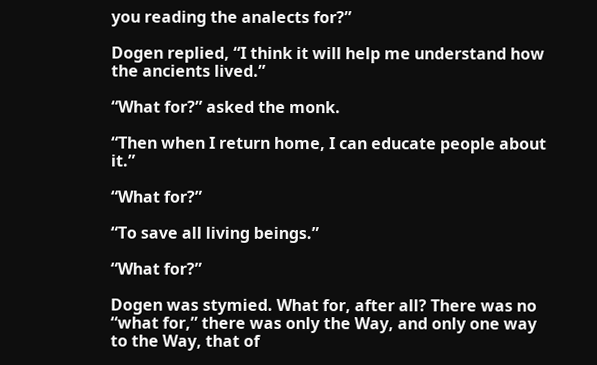you reading the analects for?”

Dogen replied, “I think it will help me understand how the ancients lived.”

“What for?” asked the monk.

“Then when I return home, I can educate people about it.”

“What for?”

“To save all living beings.”

“What for?”

Dogen was stymied. What for, after all? There was no “what for,” there was only the Way, and only one way to the Way, that of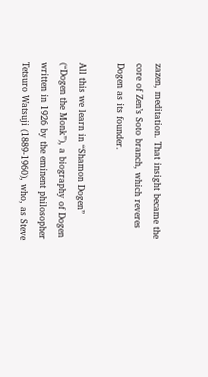zazen, meditation. That insight became the core of Zen’s Soto branch, which reveres Dogen as its founder.

All this we learn in “Shamon Dogen” (“Dogen the Monk”), a biography of Dogen written in 1926 by the eminent philosopher Tetsuro Watsuji (1889-1960), who, as Steve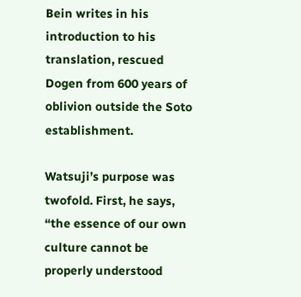Bein writes in his introduction to his translation, rescued Dogen from 600 years of oblivion outside the Soto establishment.

Watsuji’s purpose was twofold. First, he says, “the essence of our own culture cannot be properly understood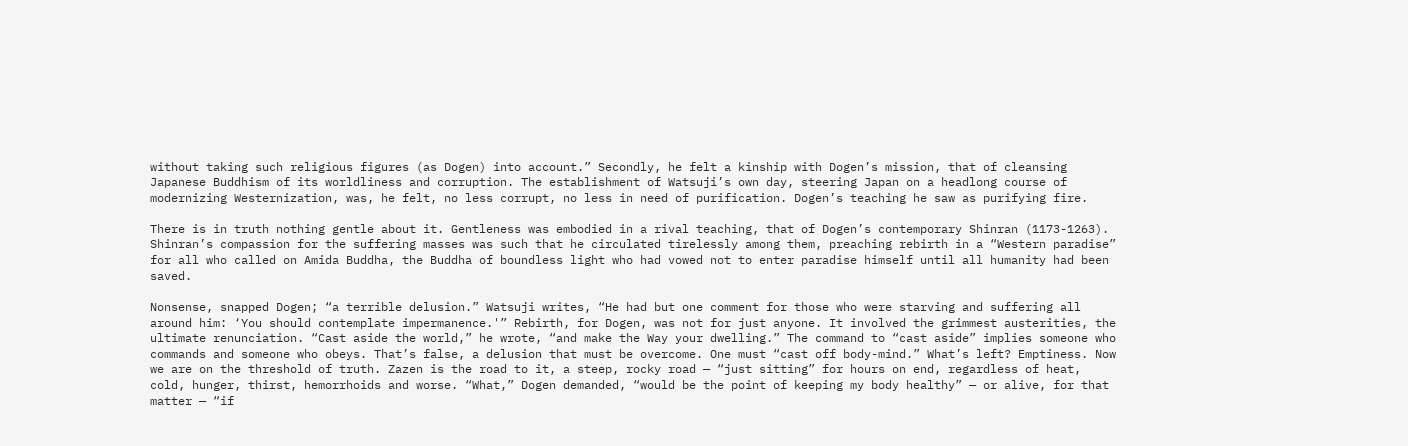without taking such religious figures (as Dogen) into account.” Secondly, he felt a kinship with Dogen’s mission, that of cleansing Japanese Buddhism of its worldliness and corruption. The establishment of Watsuji’s own day, steering Japan on a headlong course of modernizing Westernization, was, he felt, no less corrupt, no less in need of purification. Dogen’s teaching he saw as purifying fire.

There is in truth nothing gentle about it. Gentleness was embodied in a rival teaching, that of Dogen’s contemporary Shinran (1173-1263). Shinran’s compassion for the suffering masses was such that he circulated tirelessly among them, preaching rebirth in a “Western paradise” for all who called on Amida Buddha, the Buddha of boundless light who had vowed not to enter paradise himself until all humanity had been saved.

Nonsense, snapped Dogen; “a terrible delusion.” Watsuji writes, “He had but one comment for those who were starving and suffering all around him: ‘You should contemplate impermanence.'” Rebirth, for Dogen, was not for just anyone. It involved the grimmest austerities, the ultimate renunciation. “Cast aside the world,” he wrote, “and make the Way your dwelling.” The command to “cast aside” implies someone who commands and someone who obeys. That’s false, a delusion that must be overcome. One must “cast off body-mind.” What’s left? Emptiness. Now we are on the threshold of truth. Zazen is the road to it, a steep, rocky road — “just sitting” for hours on end, regardless of heat, cold, hunger, thirst, hemorrhoids and worse. “What,” Dogen demanded, “would be the point of keeping my body healthy” — or alive, for that matter — “if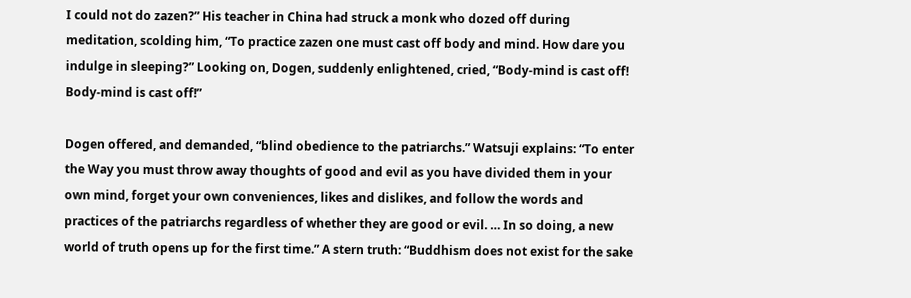I could not do zazen?” His teacher in China had struck a monk who dozed off during meditation, scolding him, “To practice zazen one must cast off body and mind. How dare you indulge in sleeping?” Looking on, Dogen, suddenly enlightened, cried, “Body-mind is cast off! Body-mind is cast off!”

Dogen offered, and demanded, “blind obedience to the patriarchs.” Watsuji explains: “To enter the Way you must throw away thoughts of good and evil as you have divided them in your own mind, forget your own conveniences, likes and dislikes, and follow the words and practices of the patriarchs regardless of whether they are good or evil. … In so doing, a new world of truth opens up for the first time.” A stern truth: “Buddhism does not exist for the sake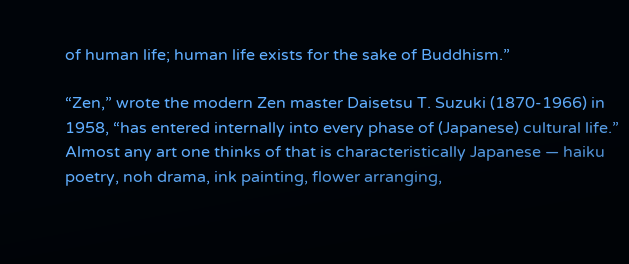of human life; human life exists for the sake of Buddhism.”

“Zen,” wrote the modern Zen master Daisetsu T. Suzuki (1870-1966) in 1958, “has entered internally into every phase of (Japanese) cultural life.” Almost any art one thinks of that is characteristically Japanese — haiku poetry, noh drama, ink painting, flower arranging,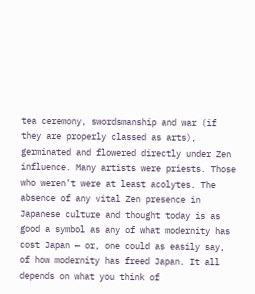tea ceremony, swordsmanship and war (if they are properly classed as arts), germinated and flowered directly under Zen influence. Many artists were priests. Those who weren’t were at least acolytes. The absence of any vital Zen presence in Japanese culture and thought today is as good a symbol as any of what modernity has cost Japan — or, one could as easily say, of how modernity has freed Japan. It all depends on what you think of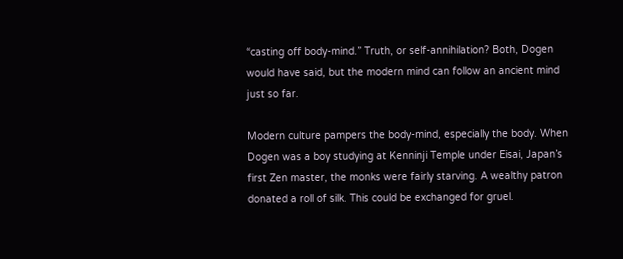“casting off body-mind.” Truth, or self-annihilation? Both, Dogen would have said, but the modern mind can follow an ancient mind just so far.

Modern culture pampers the body-mind, especially the body. When Dogen was a boy studying at Kenninji Temple under Eisai, Japan’s first Zen master, the monks were fairly starving. A wealthy patron donated a roll of silk. This could be exchanged for gruel.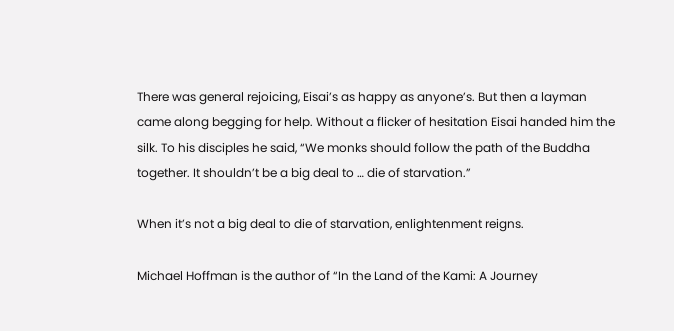There was general rejoicing, Eisai’s as happy as anyone’s. But then a layman came along begging for help. Without a flicker of hesitation Eisai handed him the silk. To his disciples he said, “We monks should follow the path of the Buddha together. It shouldn’t be a big deal to … die of starvation.”

When it’s not a big deal to die of starvation, enlightenment reigns.

Michael Hoffman is the author of “In the Land of the Kami: A Journey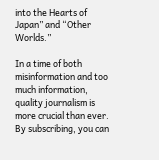into the Hearts of Japan” and “Other Worlds.”

In a time of both misinformation and too much information, quality journalism is more crucial than ever.
By subscribing, you can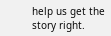help us get the story right.